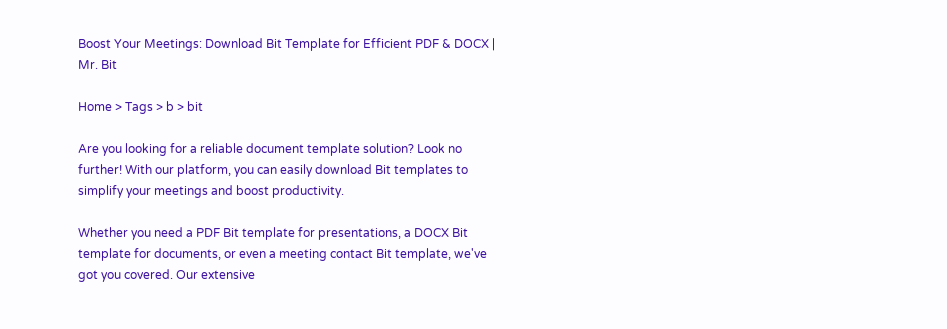Boost Your Meetings: Download Bit Template for Efficient PDF & DOCX | Mr. Bit

Home > Tags > b > bit

Are you looking for a reliable document template solution? Look no further! With our platform, you can easily download Bit templates to simplify your meetings and boost productivity.

Whether you need a PDF Bit template for presentations, a DOCX Bit template for documents, or even a meeting contact Bit template, we've got you covered. Our extensive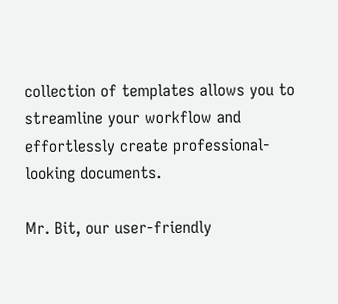collection of templates allows you to streamline your workflow and effortlessly create professional-looking documents.

Mr. Bit, our user-friendly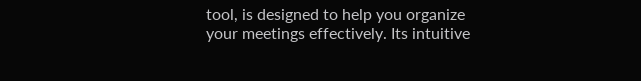tool, is designed to help you organize your meetings effectively. Its intuitive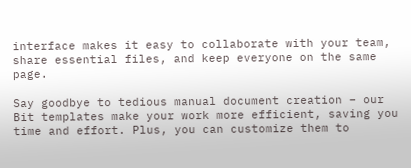interface makes it easy to collaborate with your team, share essential files, and keep everyone on the same page.

Say goodbye to tedious manual document creation – our Bit templates make your work more efficient, saving you time and effort. Plus, you can customize them to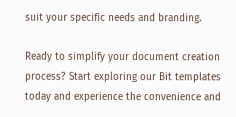suit your specific needs and branding.

Ready to simplify your document creation process? Start exploring our Bit templates today and experience the convenience and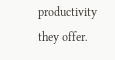productivity they offer.